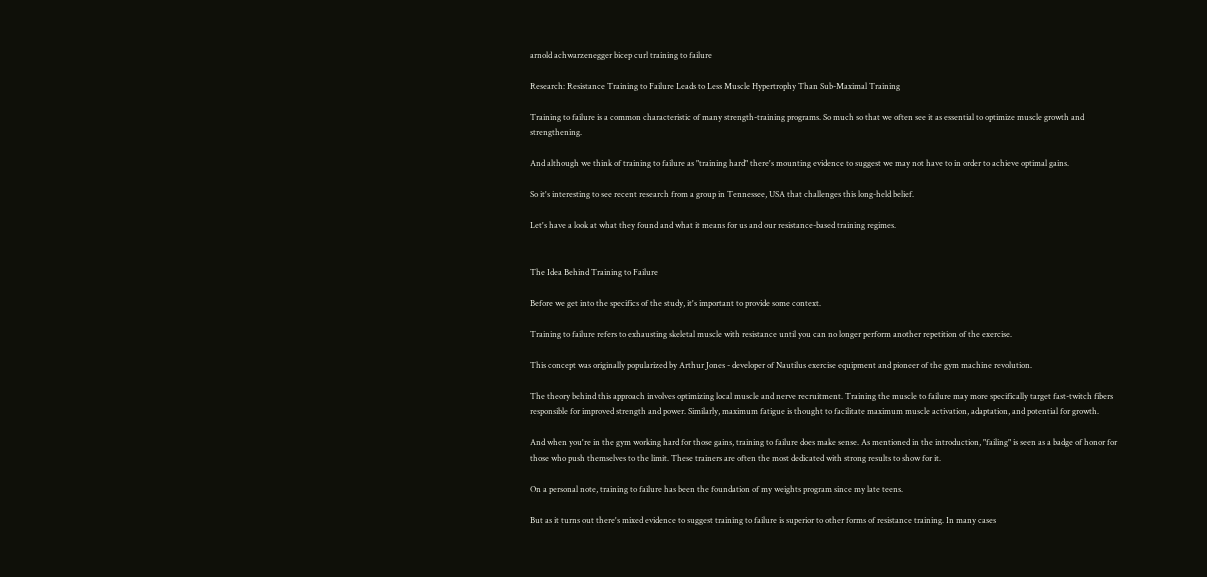arnold achwarzenegger bicep curl training to failure

Research: Resistance Training to Failure Leads to Less Muscle Hypertrophy Than Sub-Maximal Training

Training to failure is a common characteristic of many strength-training programs. So much so that we often see it as essential to optimize muscle growth and strengthening.

And although we think of training to failure as "training hard" there's mounting evidence to suggest we may not have to in order to achieve optimal gains.

So it's interesting to see recent research from a group in Tennessee, USA that challenges this long-held belief.

Let's have a look at what they found and what it means for us and our resistance-based training regimes.


The Idea Behind Training to Failure

Before we get into the specifics of the study, it's important to provide some context.

Training to failure refers to exhausting skeletal muscle with resistance until you can no longer perform another repetition of the exercise.

This concept was originally popularized by Arthur Jones - developer of Nautilus exercise equipment and pioneer of the gym machine revolution.

The theory behind this approach involves optimizing local muscle and nerve recruitment. Training the muscle to failure may more specifically target fast-twitch fibers responsible for improved strength and power. Similarly, maximum fatigue is thought to facilitate maximum muscle activation, adaptation, and potential for growth.

And when you're in the gym working hard for those gains, training to failure does make sense. As mentioned in the introduction, "failing" is seen as a badge of honor for those who push themselves to the limit. These trainers are often the most dedicated with strong results to show for it.

On a personal note, training to failure has been the foundation of my weights program since my late teens.

But as it turns out there's mixed evidence to suggest training to failure is superior to other forms of resistance training. In many cases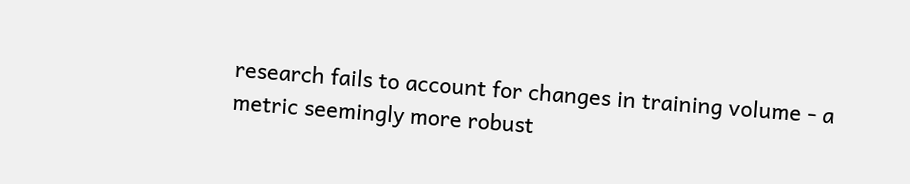research fails to account for changes in training volume - a metric seemingly more robust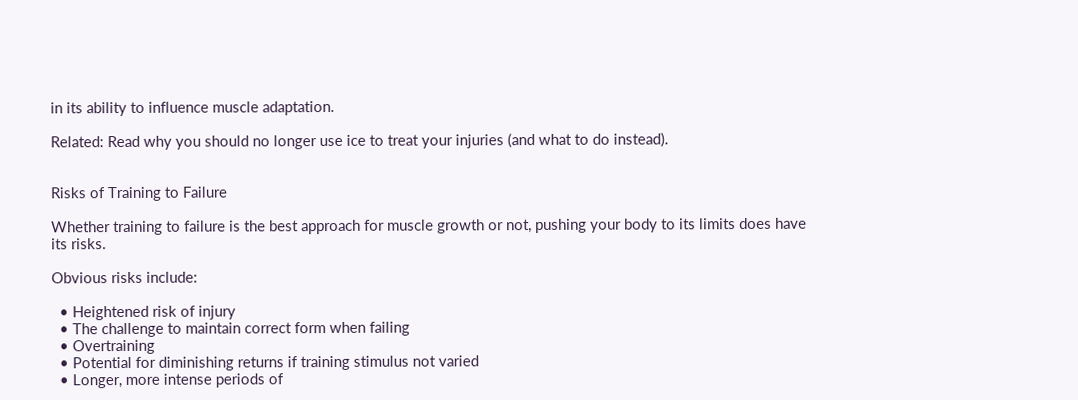in its ability to influence muscle adaptation.

Related: Read why you should no longer use ice to treat your injuries (and what to do instead).


Risks of Training to Failure

Whether training to failure is the best approach for muscle growth or not, pushing your body to its limits does have its risks.

Obvious risks include:

  • Heightened risk of injury
  • The challenge to maintain correct form when failing
  • Overtraining
  • Potential for diminishing returns if training stimulus not varied
  • Longer, more intense periods of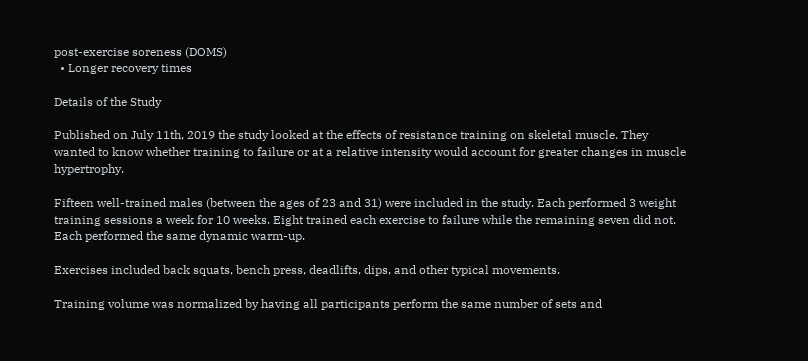post-exercise soreness (DOMS)
  • Longer recovery times

Details of the Study

Published on July 11th, 2019 the study looked at the effects of resistance training on skeletal muscle. They wanted to know whether training to failure or at a relative intensity would account for greater changes in muscle hypertrophy.

Fifteen well-trained males (between the ages of 23 and 31) were included in the study. Each performed 3 weight training sessions a week for 10 weeks. Eight trained each exercise to failure while the remaining seven did not. Each performed the same dynamic warm-up.

Exercises included back squats, bench press, deadlifts, dips, and other typical movements.

Training volume was normalized by having all participants perform the same number of sets and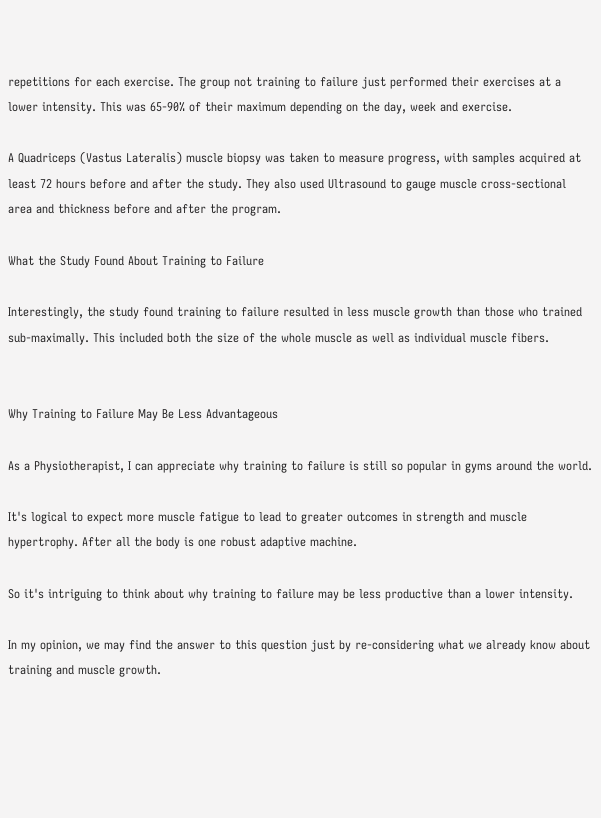repetitions for each exercise. The group not training to failure just performed their exercises at a lower intensity. This was 65-90% of their maximum depending on the day, week and exercise.

A Quadriceps (Vastus Lateralis) muscle biopsy was taken to measure progress, with samples acquired at least 72 hours before and after the study. They also used Ultrasound to gauge muscle cross-sectional area and thickness before and after the program.

What the Study Found About Training to Failure

Interestingly, the study found training to failure resulted in less muscle growth than those who trained sub-maximally. This included both the size of the whole muscle as well as individual muscle fibers.


Why Training to Failure May Be Less Advantageous

As a Physiotherapist, I can appreciate why training to failure is still so popular in gyms around the world.

It's logical to expect more muscle fatigue to lead to greater outcomes in strength and muscle hypertrophy. After all the body is one robust adaptive machine.

So it's intriguing to think about why training to failure may be less productive than a lower intensity.

In my opinion, we may find the answer to this question just by re-considering what we already know about training and muscle growth.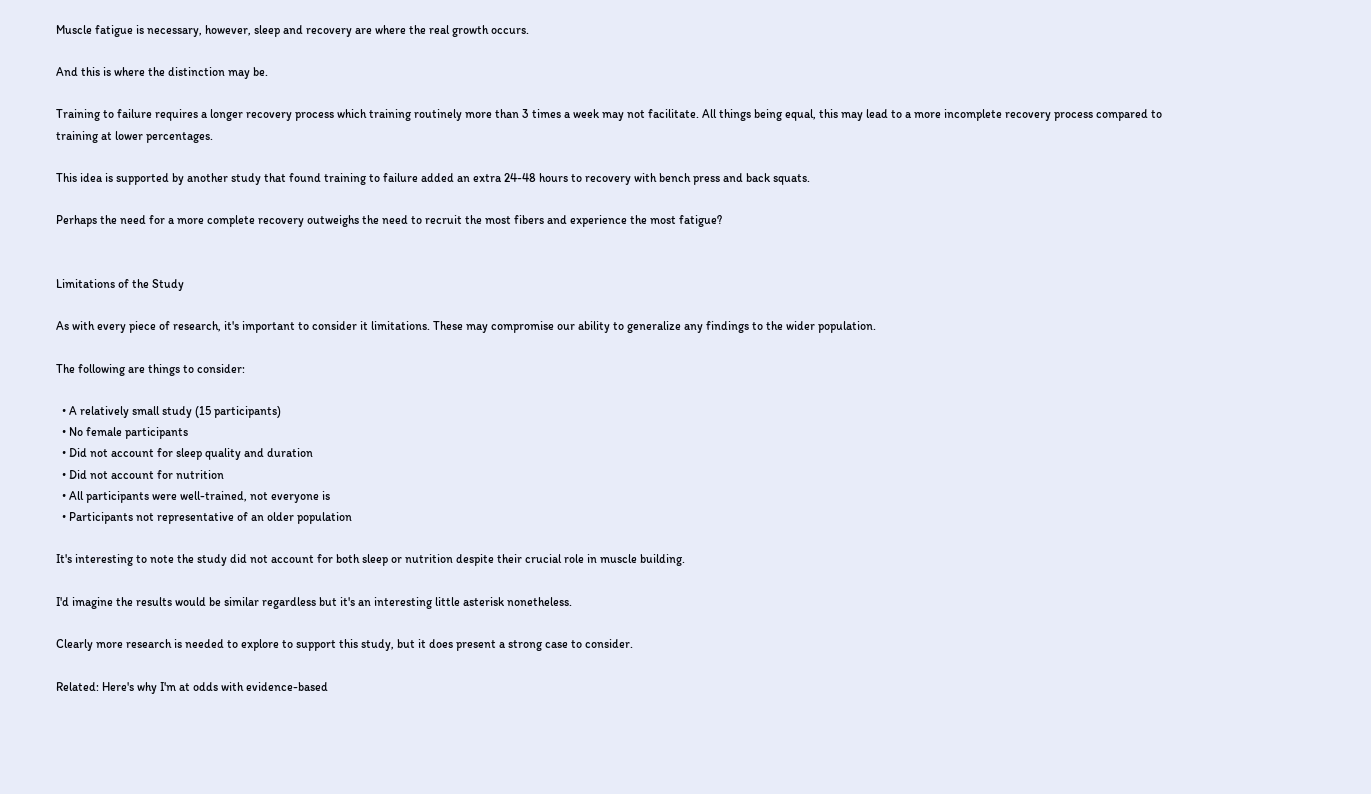Muscle fatigue is necessary, however, sleep and recovery are where the real growth occurs.

And this is where the distinction may be.

Training to failure requires a longer recovery process which training routinely more than 3 times a week may not facilitate. All things being equal, this may lead to a more incomplete recovery process compared to training at lower percentages.

This idea is supported by another study that found training to failure added an extra 24-48 hours to recovery with bench press and back squats.

Perhaps the need for a more complete recovery outweighs the need to recruit the most fibers and experience the most fatigue?


Limitations of the Study

As with every piece of research, it's important to consider it limitations. These may compromise our ability to generalize any findings to the wider population.

The following are things to consider:

  • A relatively small study (15 participants)
  • No female participants
  • Did not account for sleep quality and duration
  • Did not account for nutrition
  • All participants were well-trained, not everyone is
  • Participants not representative of an older population

It's interesting to note the study did not account for both sleep or nutrition despite their crucial role in muscle building.

I'd imagine the results would be similar regardless but it's an interesting little asterisk nonetheless.

Clearly more research is needed to explore to support this study, but it does present a strong case to consider.

Related: Here's why I'm at odds with evidence-based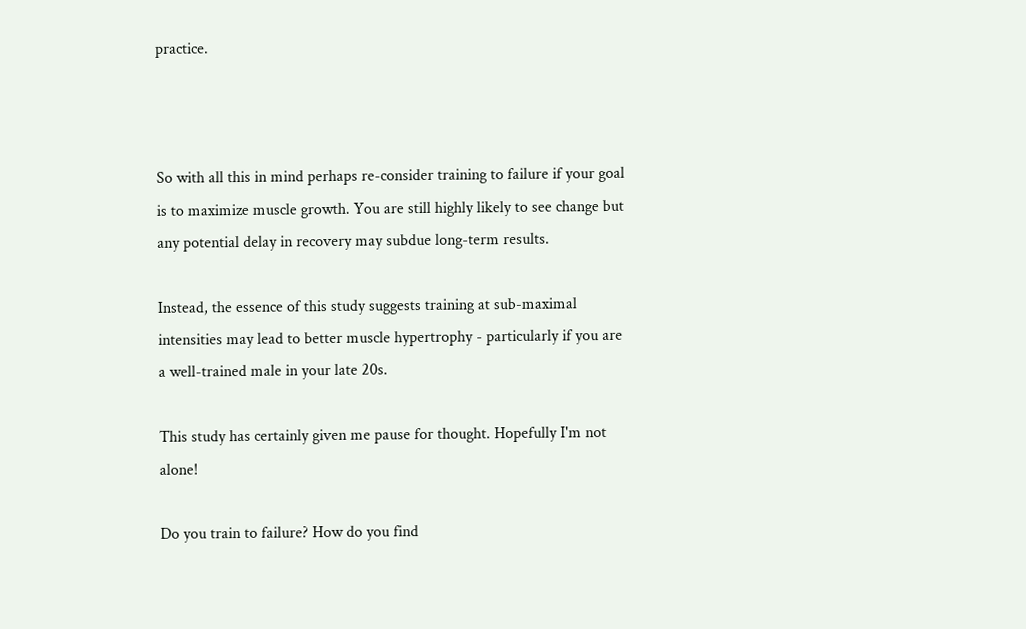practice.



So with all this in mind perhaps re-consider training to failure if your goal is to maximize muscle growth. You are still highly likely to see change but any potential delay in recovery may subdue long-term results.

Instead, the essence of this study suggests training at sub-maximal intensities may lead to better muscle hypertrophy - particularly if you are a well-trained male in your late 20s.

This study has certainly given me pause for thought. Hopefully I'm not alone!

Do you train to failure? How do you find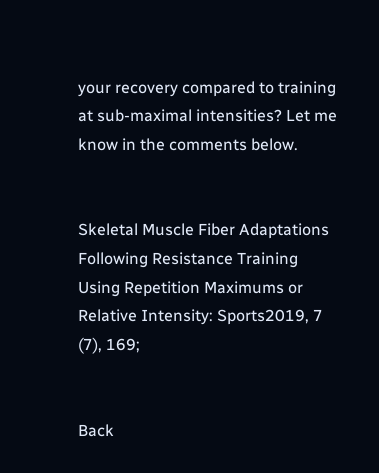your recovery compared to training at sub-maximal intensities? Let me know in the comments below.


Skeletal Muscle Fiber Adaptations Following Resistance Training Using Repetition Maximums or Relative Intensity: Sports2019, 7 (7), 169;


Back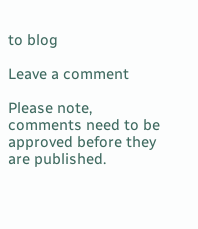to blog

Leave a comment

Please note, comments need to be approved before they are published.